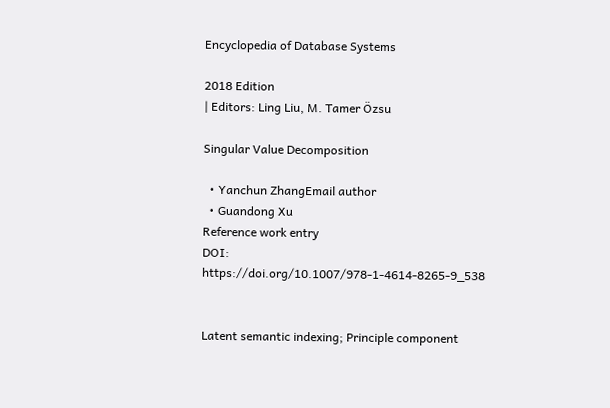Encyclopedia of Database Systems

2018 Edition
| Editors: Ling Liu, M. Tamer Özsu

Singular Value Decomposition

  • Yanchun ZhangEmail author
  • Guandong Xu
Reference work entry
DOI: https://doi.org/10.1007/978-1-4614-8265-9_538


Latent semantic indexing; Principle component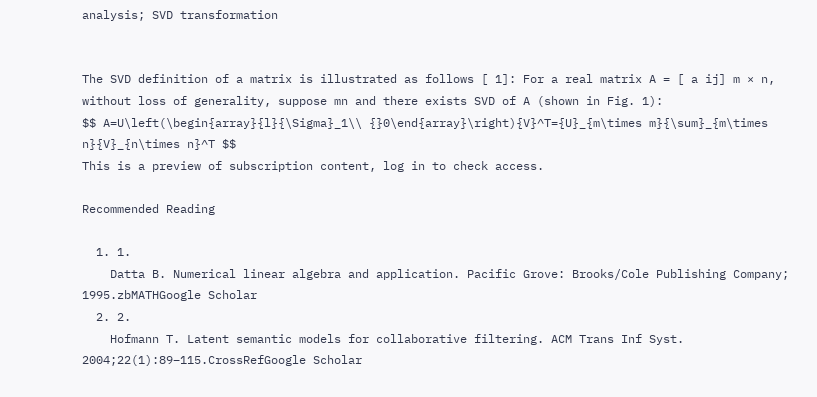analysis; SVD transformation


The SVD definition of a matrix is illustrated as follows [ 1]: For a real matrix A = [ a ij] m × n, without loss of generality, suppose mn and there exists SVD of A (shown in Fig. 1):
$$ A=U\left(\begin{array}{l}{\Sigma}_1\\ {}0\end{array}\right){V}^T={U}_{m\times m}{\sum}_{m\times n}{V}_{n\times n}^T $$
This is a preview of subscription content, log in to check access.

Recommended Reading

  1. 1.
    Datta B. Numerical linear algebra and application. Pacific Grove: Brooks/Cole Publishing Company; 1995.zbMATHGoogle Scholar
  2. 2.
    Hofmann T. Latent semantic models for collaborative filtering. ACM Trans Inf Syst. 2004;22(1):89–115.CrossRefGoogle Scholar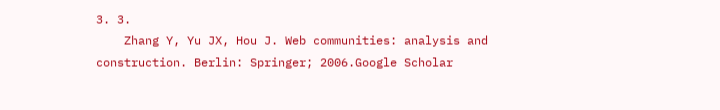3. 3.
    Zhang Y, Yu JX, Hou J. Web communities: analysis and construction. Berlin: Springer; 2006.Google Scholar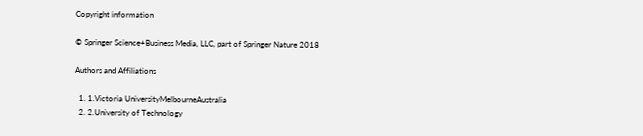Copyright information

© Springer Science+Business Media, LLC, part of Springer Nature 2018

Authors and Affiliations

  1. 1.Victoria UniversityMelbourneAustralia
  2. 2.University of Technology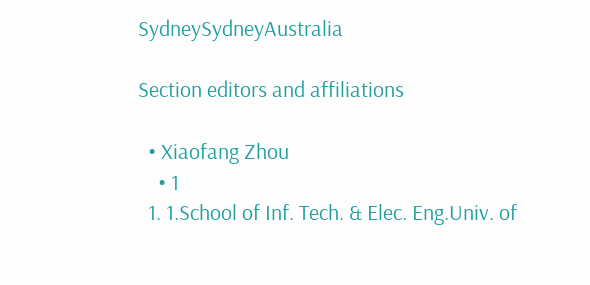SydneySydneyAustralia

Section editors and affiliations

  • Xiaofang Zhou
    • 1
  1. 1.School of Inf. Tech. & Elec. Eng.Univ. of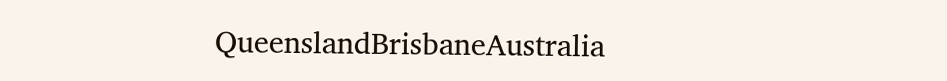QueenslandBrisbaneAustralia